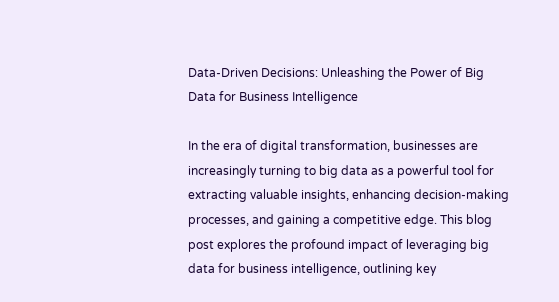Data-Driven Decisions: Unleashing the Power of Big Data for Business Intelligence

In the era of digital transformation, businesses are increasingly turning to big data as a powerful tool for extracting valuable insights, enhancing decision-making processes, and gaining a competitive edge. This blog post explores the profound impact of leveraging big data for business intelligence, outlining key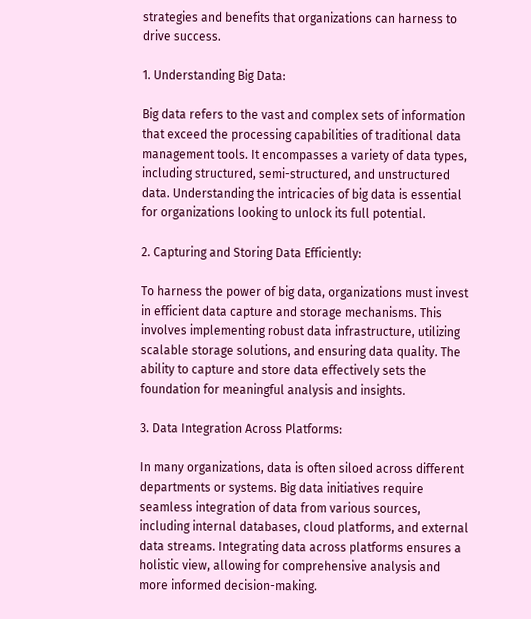strategies and benefits that organizations can harness to drive success.

1. Understanding Big Data:

Big data refers to the vast and complex sets of information that exceed the processing capabilities of traditional data management tools. It encompasses a variety of data types, including structured, semi-structured, and unstructured data. Understanding the intricacies of big data is essential for organizations looking to unlock its full potential.

2. Capturing and Storing Data Efficiently:

To harness the power of big data, organizations must invest in efficient data capture and storage mechanisms. This involves implementing robust data infrastructure, utilizing scalable storage solutions, and ensuring data quality. The ability to capture and store data effectively sets the foundation for meaningful analysis and insights.

3. Data Integration Across Platforms:

In many organizations, data is often siloed across different departments or systems. Big data initiatives require seamless integration of data from various sources, including internal databases, cloud platforms, and external data streams. Integrating data across platforms ensures a holistic view, allowing for comprehensive analysis and more informed decision-making.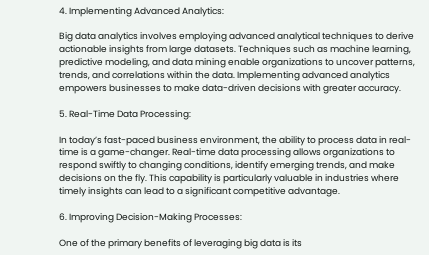4. Implementing Advanced Analytics:

Big data analytics involves employing advanced analytical techniques to derive actionable insights from large datasets. Techniques such as machine learning, predictive modeling, and data mining enable organizations to uncover patterns, trends, and correlations within the data. Implementing advanced analytics empowers businesses to make data-driven decisions with greater accuracy.

5. Real-Time Data Processing:

In today’s fast-paced business environment, the ability to process data in real-time is a game-changer. Real-time data processing allows organizations to respond swiftly to changing conditions, identify emerging trends, and make decisions on the fly. This capability is particularly valuable in industries where timely insights can lead to a significant competitive advantage.

6. Improving Decision-Making Processes:

One of the primary benefits of leveraging big data is its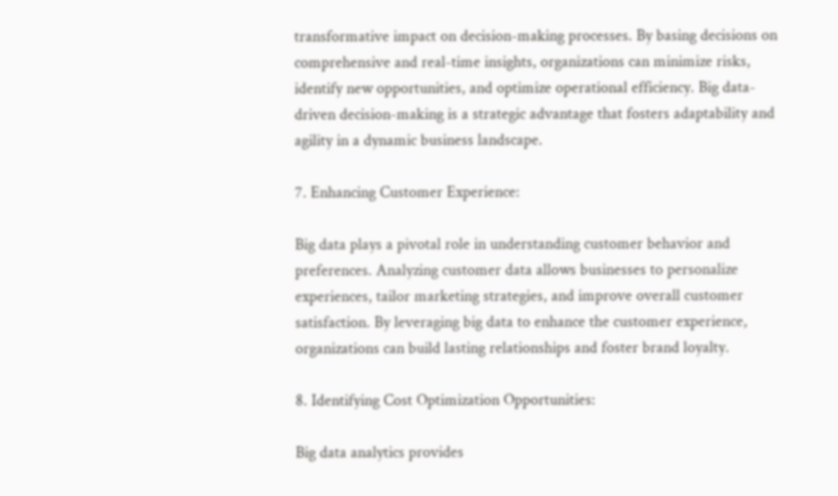transformative impact on decision-making processes. By basing decisions on comprehensive and real-time insights, organizations can minimize risks, identify new opportunities, and optimize operational efficiency. Big data-driven decision-making is a strategic advantage that fosters adaptability and agility in a dynamic business landscape.

7. Enhancing Customer Experience:

Big data plays a pivotal role in understanding customer behavior and preferences. Analyzing customer data allows businesses to personalize experiences, tailor marketing strategies, and improve overall customer satisfaction. By leveraging big data to enhance the customer experience, organizations can build lasting relationships and foster brand loyalty.

8. Identifying Cost Optimization Opportunities:

Big data analytics provides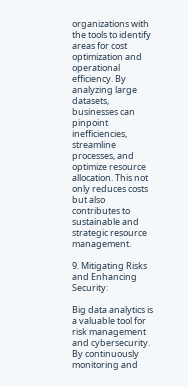organizations with the tools to identify areas for cost optimization and operational efficiency. By analyzing large datasets, businesses can pinpoint inefficiencies, streamline processes, and optimize resource allocation. This not only reduces costs but also contributes to sustainable and strategic resource management.

9. Mitigating Risks and Enhancing Security:

Big data analytics is a valuable tool for risk management and cybersecurity. By continuously monitoring and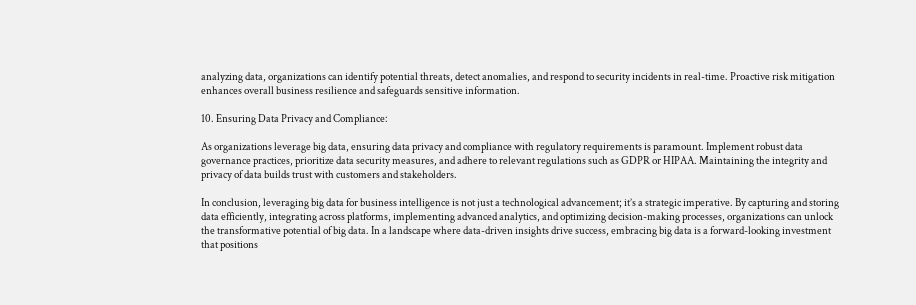analyzing data, organizations can identify potential threats, detect anomalies, and respond to security incidents in real-time. Proactive risk mitigation enhances overall business resilience and safeguards sensitive information.

10. Ensuring Data Privacy and Compliance:

As organizations leverage big data, ensuring data privacy and compliance with regulatory requirements is paramount. Implement robust data governance practices, prioritize data security measures, and adhere to relevant regulations such as GDPR or HIPAA. Maintaining the integrity and privacy of data builds trust with customers and stakeholders.

In conclusion, leveraging big data for business intelligence is not just a technological advancement; it’s a strategic imperative. By capturing and storing data efficiently, integrating across platforms, implementing advanced analytics, and optimizing decision-making processes, organizations can unlock the transformative potential of big data. In a landscape where data-driven insights drive success, embracing big data is a forward-looking investment that positions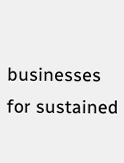businesses for sustained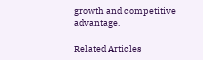growth and competitive advantage.

Related Articles